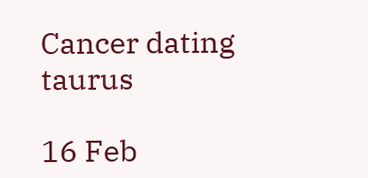Cancer dating taurus

16 Feb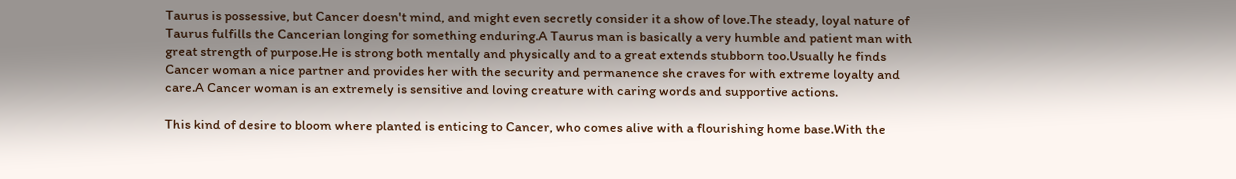Taurus is possessive, but Cancer doesn't mind, and might even secretly consider it a show of love.The steady, loyal nature of Taurus fulfills the Cancerian longing for something enduring.A Taurus man is basically a very humble and patient man with great strength of purpose.He is strong both mentally and physically and to a great extends stubborn too.Usually he finds Cancer woman a nice partner and provides her with the security and permanence she craves for with extreme loyalty and care.A Cancer woman is an extremely is sensitive and loving creature with caring words and supportive actions.

This kind of desire to bloom where planted is enticing to Cancer, who comes alive with a flourishing home base.With the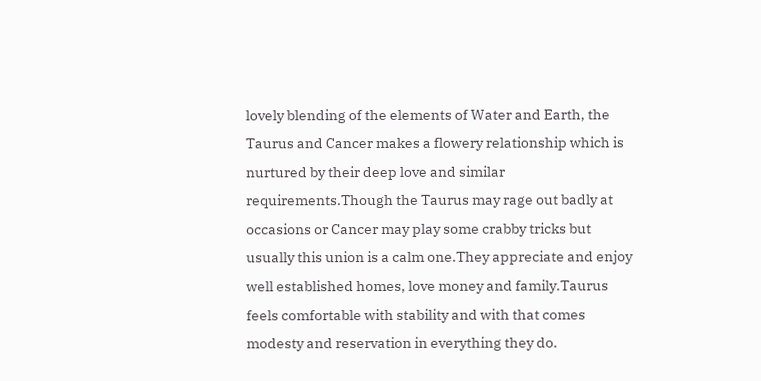lovely blending of the elements of Water and Earth, the Taurus and Cancer makes a flowery relationship which is nurtured by their deep love and similar requirements.Though the Taurus may rage out badly at occasions or Cancer may play some crabby tricks but usually this union is a calm one.They appreciate and enjoy well established homes, love money and family.Taurus feels comfortable with stability and with that comes modesty and reservation in everything they do.